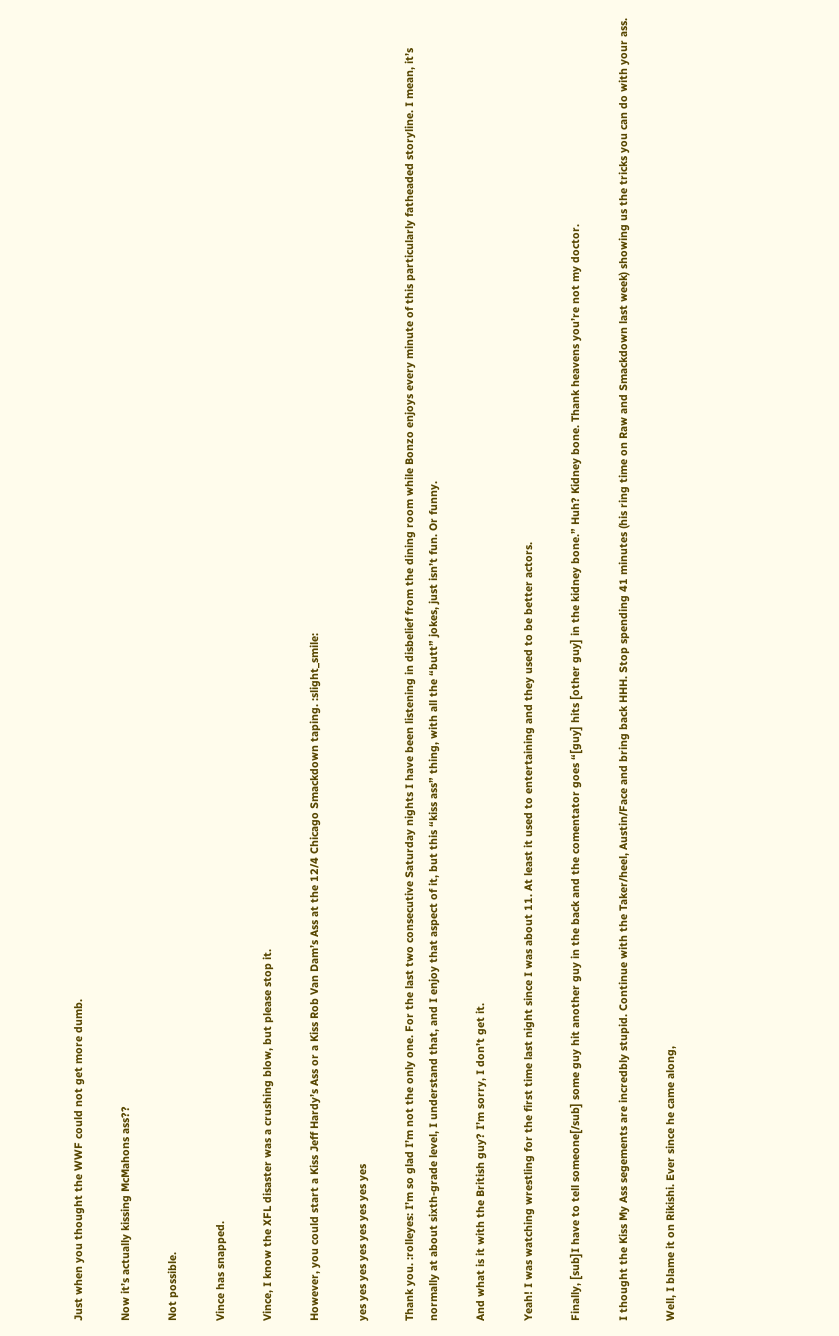Just when you thought the WWF could not get more dumb.

Now it’s actually kissing McMahons ass??

Not possible.

Vince has snapped.

Vince, I know the XFL disaster was a crushing blow, but please stop it.

However, you could start a Kiss Jeff Hardy’s Ass or a Kiss Rob Van Dam’s Ass at the 12/4 Chicago Smackdown taping. :slight_smile:

yes yes yes yes yes yes yes yes

Thank you. :rolleyes: I’m so glad I’m not the only one. For the last two consecutive Saturday nights I have been listening in disbelief from the dining room while Bonzo enjoys every minute of this particularly fatheaded storyline. I mean, it’s normally at about sixth-grade level, I understand that, and I enjoy that aspect of it, but this “kiss ass” thing, with all the “butt” jokes, just isn’t fun. Or funny.

And what is it with the British guy? I’m sorry, I don’t get it.

Yeah! I was watching wrestling for the first time last night since I was about 11. At least it used to entertaining and they used to be better actors.

Finally, [sub]I have to tell someone[/sub] some guy hit another guy in the back and the comentator goes “[guy] hits [other guy] in the kidney bone.” Huh? Kidney bone. Thank heavens you’re not my doctor.

I thought the Kiss My Ass segements are incredbly stupid. Continue with the Taker/heel, Austin/Face and bring back HHH. Stop spending 41 minutes (his ring time on Raw and Smackdown last week) showing us the tricks you can do with your ass.

Well, I blame it on Rikishi. Ever since he came along,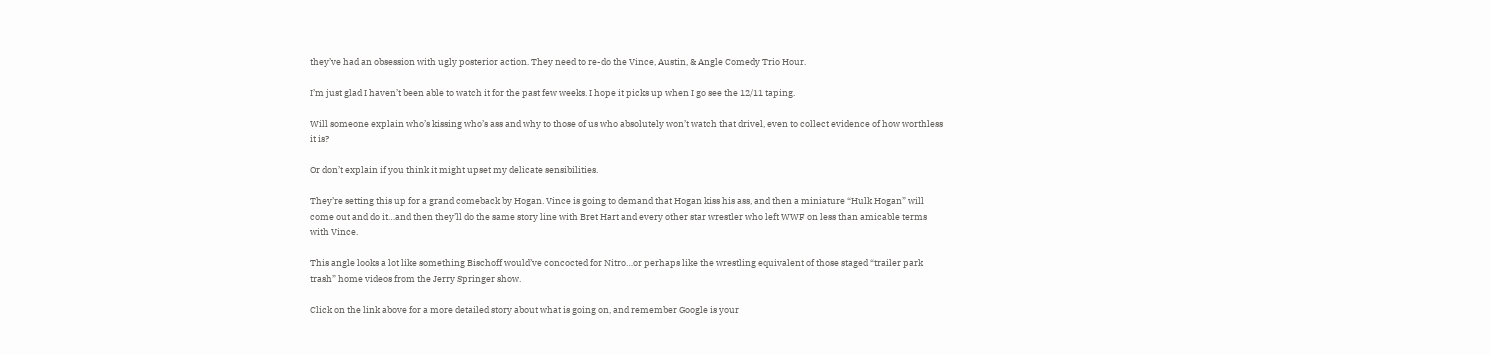they’ve had an obsession with ugly posterior action. They need to re-do the Vince, Austin, & Angle Comedy Trio Hour.

I’m just glad I haven’t been able to watch it for the past few weeks. I hope it picks up when I go see the 12/11 taping.

Will someone explain who’s kissing who’s ass and why to those of us who absolutely won’t watch that drivel, even to collect evidence of how worthless it is?

Or don’t explain if you think it might upset my delicate sensibilities.

They’re setting this up for a grand comeback by Hogan. Vince is going to demand that Hogan kiss his ass, and then a miniature “Hulk Hogan” will come out and do it…and then they’ll do the same story line with Bret Hart and every other star wrestler who left WWF on less than amicable terms with Vince.

This angle looks a lot like something Bischoff would’ve concocted for Nitro…or perhaps like the wrestling equivalent of those staged “trailer park trash” home videos from the Jerry Springer show.

Click on the link above for a more detailed story about what is going on, and remember Google is your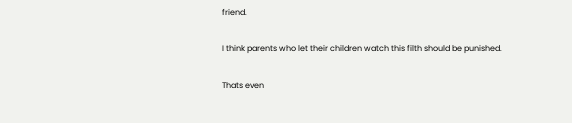friend.

I think parents who let their children watch this filth should be punished.

Thats even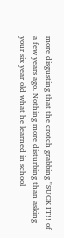more disgusting that the crotch grabbing "SUCK IT!! of a few years ago. Nothing more disturbing than asking your six year old what he learned in school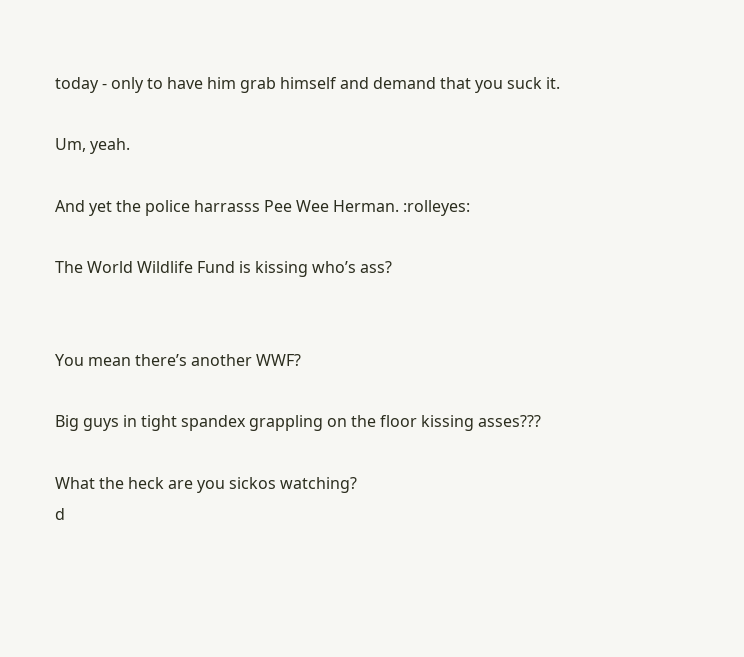today - only to have him grab himself and demand that you suck it.

Um, yeah.

And yet the police harrasss Pee Wee Herman. :rolleyes:

The World Wildlife Fund is kissing who’s ass?


You mean there’s another WWF?

Big guys in tight spandex grappling on the floor kissing asses???

What the heck are you sickos watching?
d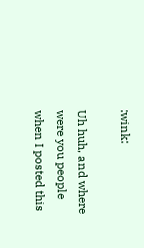:wink:

Uh huh, and where were you people when I posted this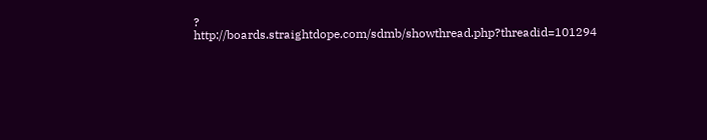? http://boards.straightdope.com/sdmb/showthread.php?threadid=101294